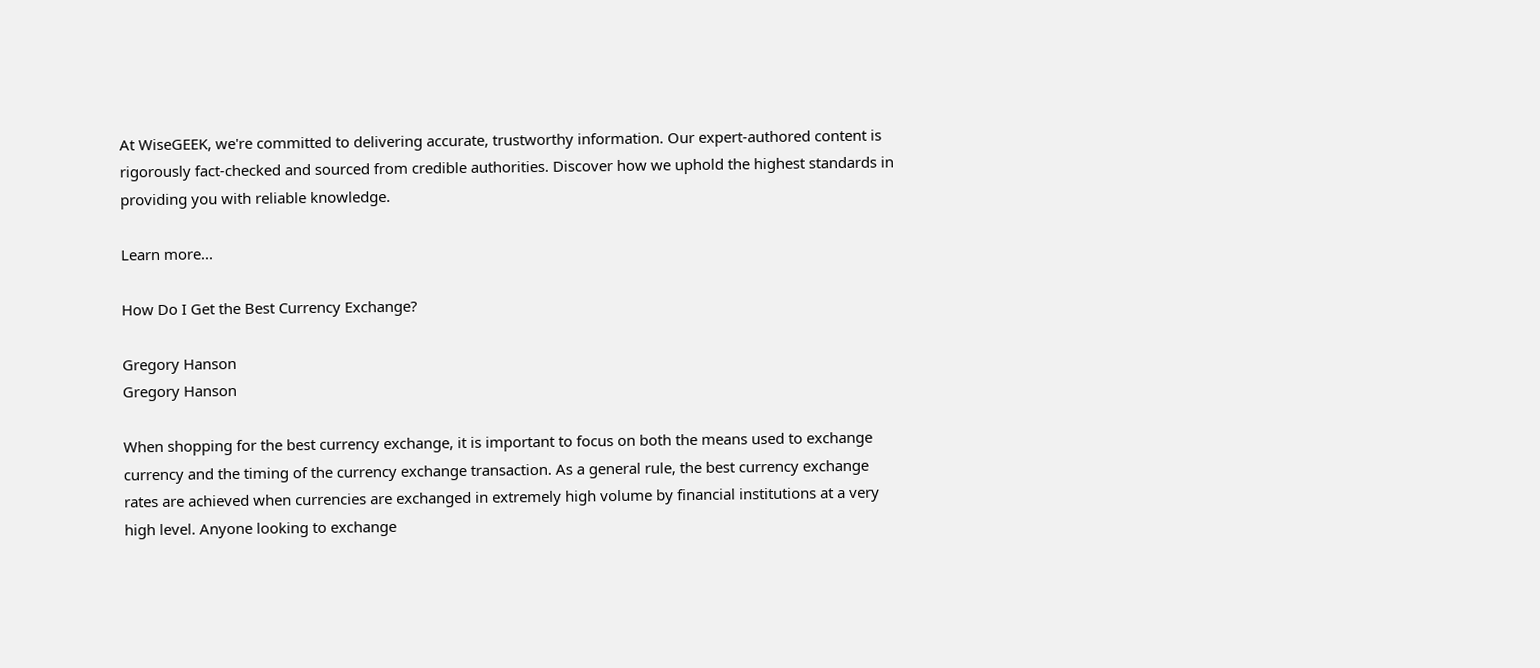At WiseGEEK, we're committed to delivering accurate, trustworthy information. Our expert-authored content is rigorously fact-checked and sourced from credible authorities. Discover how we uphold the highest standards in providing you with reliable knowledge.

Learn more...

How Do I Get the Best Currency Exchange?

Gregory Hanson
Gregory Hanson

When shopping for the best currency exchange, it is important to focus on both the means used to exchange currency and the timing of the currency exchange transaction. As a general rule, the best currency exchange rates are achieved when currencies are exchanged in extremely high volume by financial institutions at a very high level. Anyone looking to exchange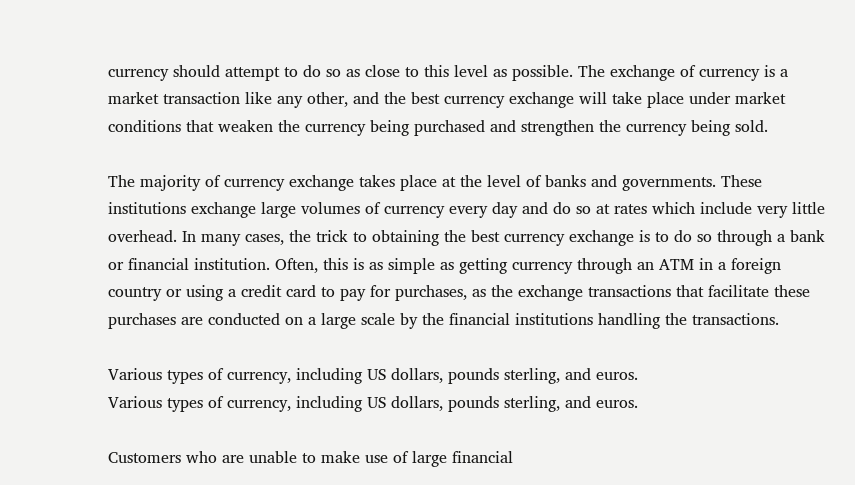currency should attempt to do so as close to this level as possible. The exchange of currency is a market transaction like any other, and the best currency exchange will take place under market conditions that weaken the currency being purchased and strengthen the currency being sold.

The majority of currency exchange takes place at the level of banks and governments. These institutions exchange large volumes of currency every day and do so at rates which include very little overhead. In many cases, the trick to obtaining the best currency exchange is to do so through a bank or financial institution. Often, this is as simple as getting currency through an ATM in a foreign country or using a credit card to pay for purchases, as the exchange transactions that facilitate these purchases are conducted on a large scale by the financial institutions handling the transactions.

Various types of currency, including US dollars, pounds sterling, and euros.
Various types of currency, including US dollars, pounds sterling, and euros.

Customers who are unable to make use of large financial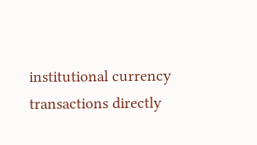institutional currency transactions directly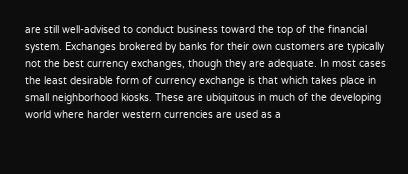are still well-advised to conduct business toward the top of the financial system. Exchanges brokered by banks for their own customers are typically not the best currency exchanges, though they are adequate. In most cases the least desirable form of currency exchange is that which takes place in small neighborhood kiosks. These are ubiquitous in much of the developing world where harder western currencies are used as a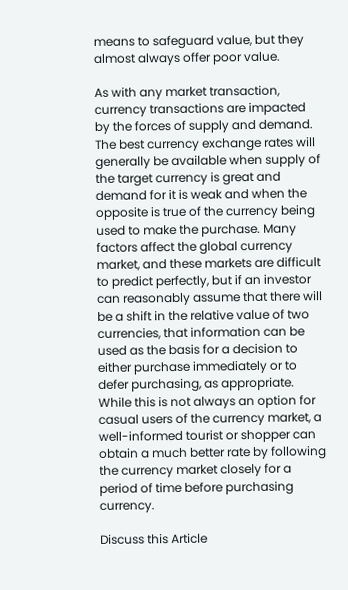means to safeguard value, but they almost always offer poor value.

As with any market transaction, currency transactions are impacted by the forces of supply and demand. The best currency exchange rates will generally be available when supply of the target currency is great and demand for it is weak and when the opposite is true of the currency being used to make the purchase. Many factors affect the global currency market, and these markets are difficult to predict perfectly, but if an investor can reasonably assume that there will be a shift in the relative value of two currencies, that information can be used as the basis for a decision to either purchase immediately or to defer purchasing, as appropriate. While this is not always an option for casual users of the currency market, a well-informed tourist or shopper can obtain a much better rate by following the currency market closely for a period of time before purchasing currency.

Discuss this Article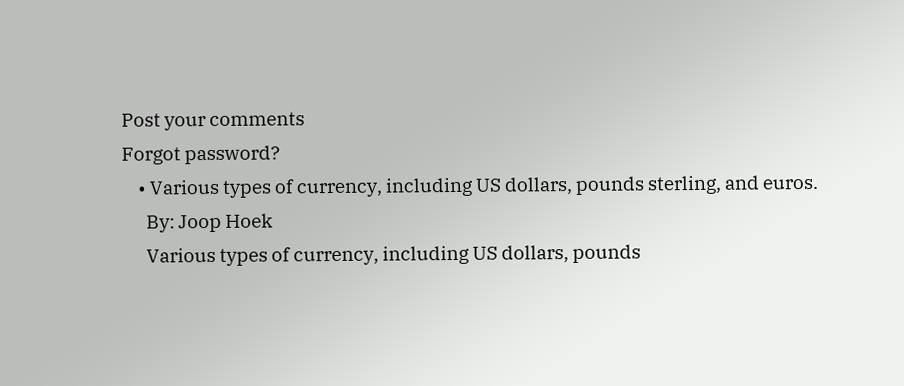Post your comments
Forgot password?
    • Various types of currency, including US dollars, pounds sterling, and euros.
      By: Joop Hoek
      Various types of currency, including US dollars, pounds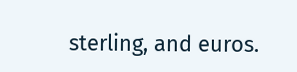sterling, and euros.